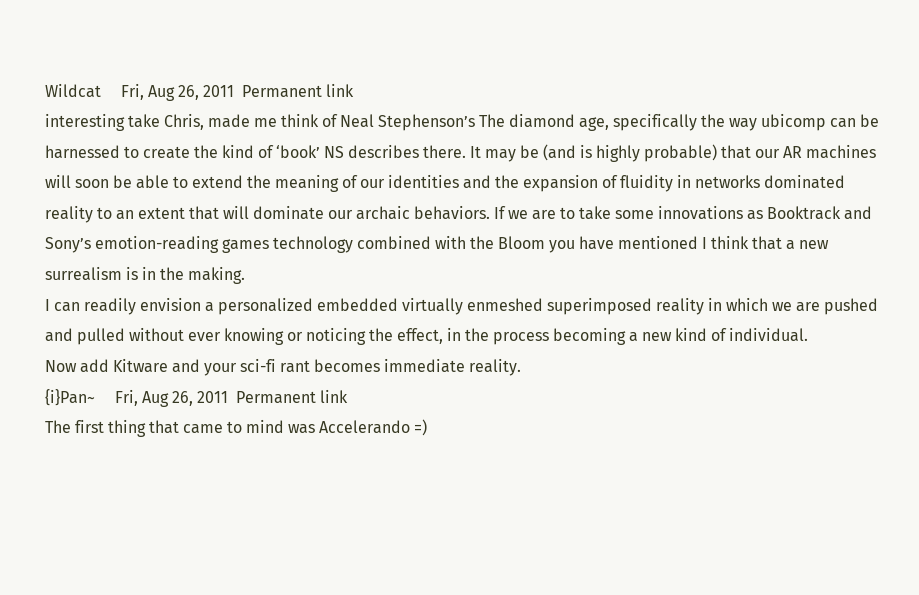Wildcat     Fri, Aug 26, 2011  Permanent link
interesting take Chris, made me think of Neal Stephenson’s The diamond age, specifically the way ubicomp can be harnessed to create the kind of ‘book’ NS describes there. It may be (and is highly probable) that our AR machines will soon be able to extend the meaning of our identities and the expansion of fluidity in networks dominated reality to an extent that will dominate our archaic behaviors. If we are to take some innovations as Booktrack and Sony’s emotion-reading games technology combined with the Bloom you have mentioned I think that a new surrealism is in the making.
I can readily envision a personalized embedded virtually enmeshed superimposed reality in which we are pushed and pulled without ever knowing or noticing the effect, in the process becoming a new kind of individual.
Now add Kitware and your sci-fi rant becomes immediate reality.
{i}Pan~     Fri, Aug 26, 2011  Permanent link
The first thing that came to mind was Accelerando =)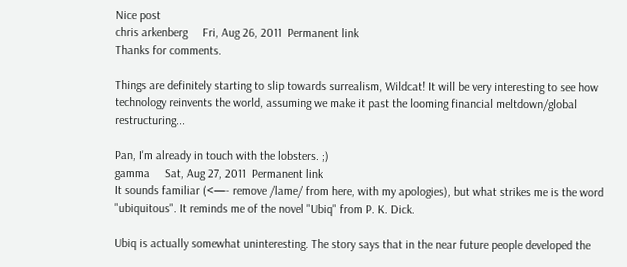Nice post
chris arkenberg     Fri, Aug 26, 2011  Permanent link
Thanks for comments.

Things are definitely starting to slip towards surrealism, Wildcat! It will be very interesting to see how technology reinvents the world, assuming we make it past the looming financial meltdown/global restructuring...

Pan, I'm already in touch with the lobsters. ;)
gamma     Sat, Aug 27, 2011  Permanent link
It sounds familiar (<—- remove /lame/ from here, with my apologies), but what strikes me is the word "ubiquitous". It reminds me of the novel "Ubiq" from P. K. Dick.

Ubiq is actually somewhat uninteresting. The story says that in the near future people developed the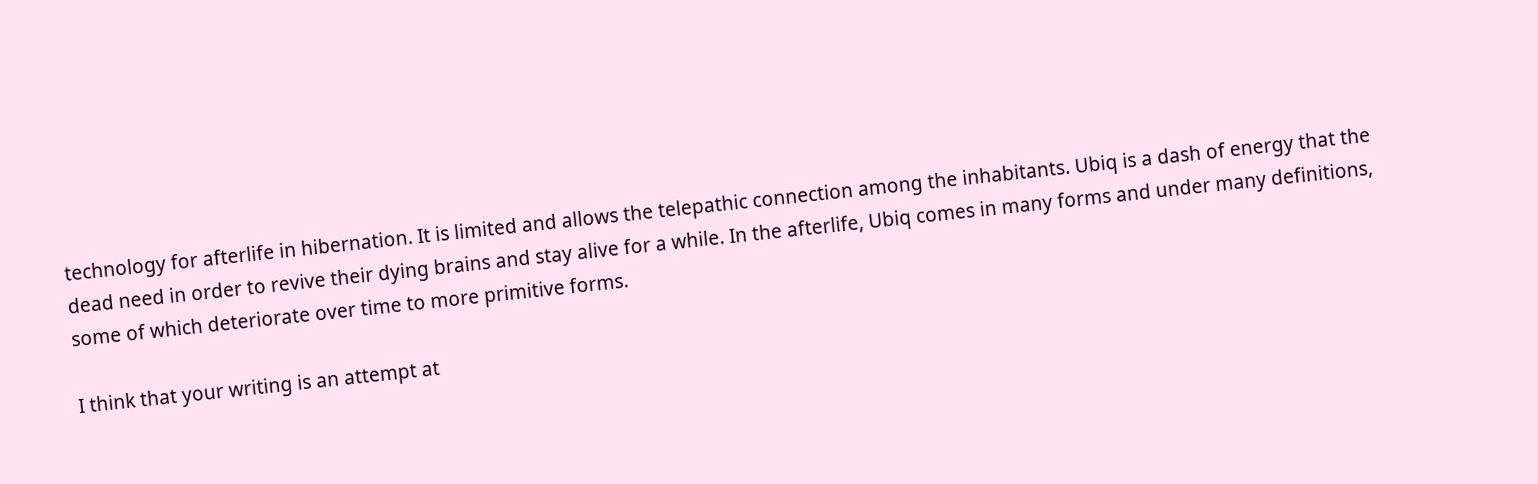technology for afterlife in hibernation. It is limited and allows the telepathic connection among the inhabitants. Ubiq is a dash of energy that the dead need in order to revive their dying brains and stay alive for a while. In the afterlife, Ubiq comes in many forms and under many definitions, some of which deteriorate over time to more primitive forms.

I think that your writing is an attempt at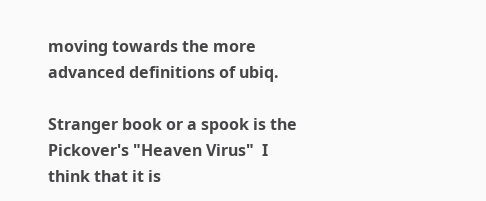moving towards the more advanced definitions of ubiq.

Stranger book or a spook is the Pickover's "Heaven Virus"  I think that it is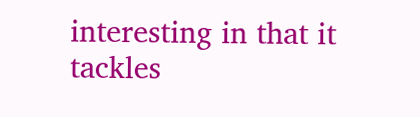interesting in that it tackles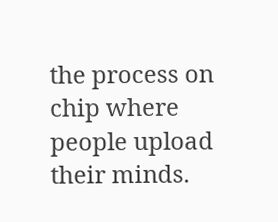the process on chip where people upload their minds.